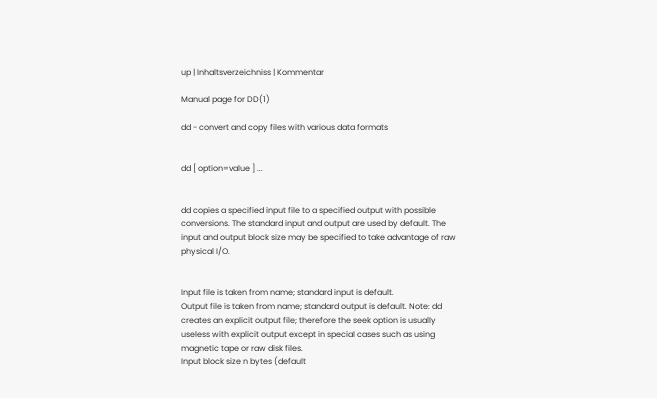up | Inhaltsverzeichniss | Kommentar

Manual page for DD(1)

dd - convert and copy files with various data formats


dd [ option=value ] ...


dd copies a specified input file to a specified output with possible conversions. The standard input and output are used by default. The input and output block size may be specified to take advantage of raw physical I/O.


Input file is taken from name; standard input is default.
Output file is taken from name; standard output is default. Note: dd creates an explicit output file; therefore the seek option is usually useless with explicit output except in special cases such as using magnetic tape or raw disk files.
Input block size n bytes (default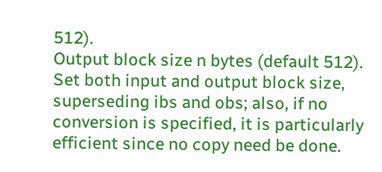512).
Output block size n bytes (default 512).
Set both input and output block size, superseding ibs and obs; also, if no conversion is specified, it is particularly efficient since no copy need be done.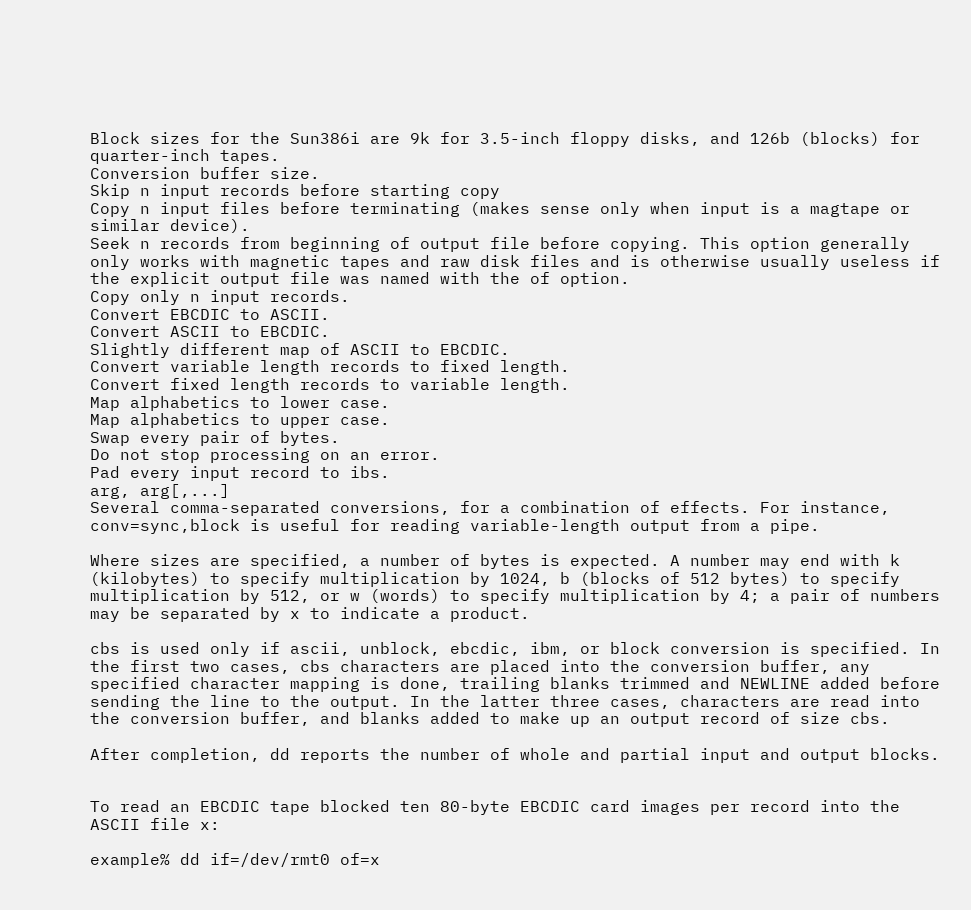Block sizes for the Sun386i are 9k for 3.5-inch floppy disks, and 126b (blocks) for quarter-inch tapes.
Conversion buffer size.
Skip n input records before starting copy
Copy n input files before terminating (makes sense only when input is a magtape or similar device).
Seek n records from beginning of output file before copying. This option generally only works with magnetic tapes and raw disk files and is otherwise usually useless if the explicit output file was named with the of option.
Copy only n input records.
Convert EBCDIC to ASCII.
Convert ASCII to EBCDIC.
Slightly different map of ASCII to EBCDIC.
Convert variable length records to fixed length.
Convert fixed length records to variable length.
Map alphabetics to lower case.
Map alphabetics to upper case.
Swap every pair of bytes.
Do not stop processing on an error.
Pad every input record to ibs.
arg, arg[,...]
Several comma-separated conversions, for a combination of effects. For instance, conv=sync,block is useful for reading variable-length output from a pipe.

Where sizes are specified, a number of bytes is expected. A number may end with k (kilobytes) to specify multiplication by 1024, b (blocks of 512 bytes) to specify multiplication by 512, or w (words) to specify multiplication by 4; a pair of numbers may be separated by x to indicate a product.

cbs is used only if ascii, unblock, ebcdic, ibm, or block conversion is specified. In the first two cases, cbs characters are placed into the conversion buffer, any specified character mapping is done, trailing blanks trimmed and NEWLINE added before sending the line to the output. In the latter three cases, characters are read into the conversion buffer, and blanks added to make up an output record of size cbs.

After completion, dd reports the number of whole and partial input and output blocks.


To read an EBCDIC tape blocked ten 80-byte EBCDIC card images per record into the ASCII file x:

example% dd if=/dev/rmt0 of=x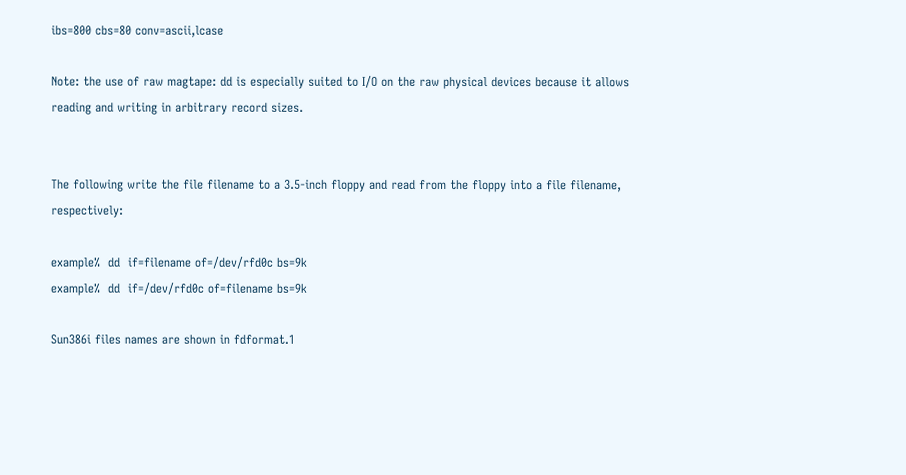ibs=800 cbs=80 conv=ascii,lcase

Note: the use of raw magtape: dd is especially suited to I/O on the raw physical devices because it allows reading and writing in arbitrary record sizes.


The following write the file filename to a 3.5-inch floppy and read from the floppy into a file filename, respectively:

example%  dd  if=filename of=/dev/rfd0c bs=9k
example%  dd  if=/dev/rfd0c of=filename bs=9k

Sun386i files names are shown in fdformat.1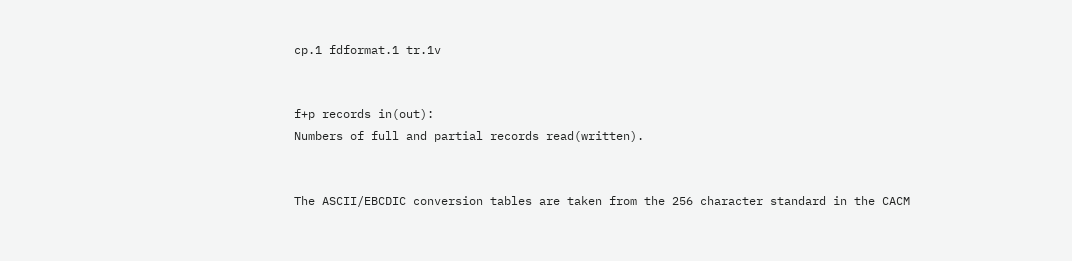cp.1 fdformat.1 tr.1v


f+p records in(out):
Numbers of full and partial records read(written).


The ASCII/EBCDIC conversion tables are taken from the 256 character standard in the CACM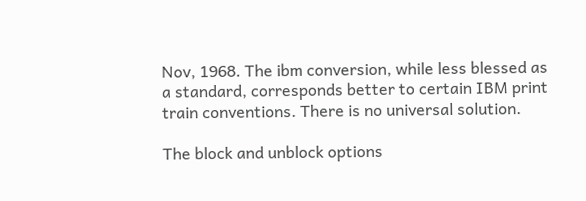Nov, 1968. The ibm conversion, while less blessed as a standard, corresponds better to certain IBM print train conventions. There is no universal solution.

The block and unblock options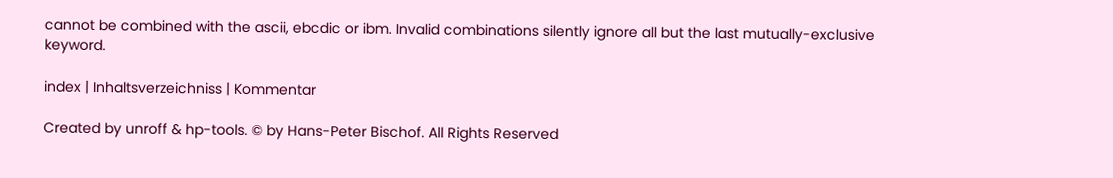cannot be combined with the ascii, ebcdic or ibm. Invalid combinations silently ignore all but the last mutually-exclusive keyword.

index | Inhaltsverzeichniss | Kommentar

Created by unroff & hp-tools. © by Hans-Peter Bischof. All Rights Reserved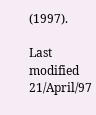(1997).

Last modified 21/April/97